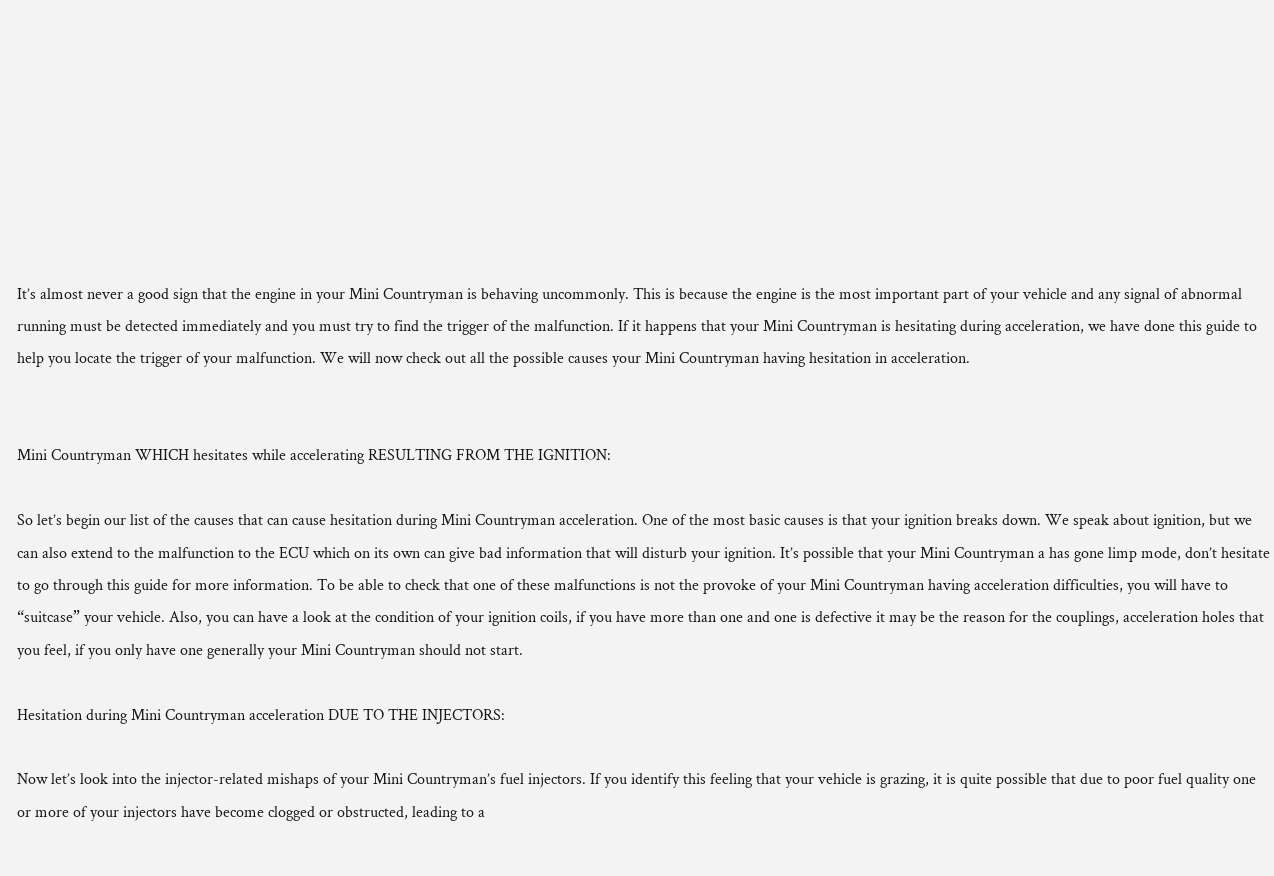It’s almost never a good sign that the engine in your Mini Countryman is behaving uncommonly. This is because the engine is the most important part of your vehicle and any signal of abnormal running must be detected immediately and you must try to find the trigger of the malfunction. If it happens that your Mini Countryman is hesitating during acceleration, we have done this guide to help you locate the trigger of your malfunction. We will now check out all the possible causes your Mini Countryman having hesitation in acceleration.


Mini Countryman WHICH hesitates while accelerating RESULTING FROM THE IGNITION:

So let’s begin our list of the causes that can cause hesitation during Mini Countryman acceleration. One of the most basic causes is that your ignition breaks down. We speak about ignition, but we can also extend to the malfunction to the ECU which on its own can give bad information that will disturb your ignition. It’s possible that your Mini Countryman a has gone limp mode, don’t hesitate to go through this guide for more information. To be able to check that one of these malfunctions is not the provoke of your Mini Countryman having acceleration difficulties, you will have to “suitcase” your vehicle. Also, you can have a look at the condition of your ignition coils, if you have more than one and one is defective it may be the reason for the couplings, acceleration holes that you feel, if you only have one generally your Mini Countryman should not start.

Hesitation during Mini Countryman acceleration DUE TO THE INJECTORS:

Now let’s look into the injector-related mishaps of your Mini Countryman’s fuel injectors. If you identify this feeling that your vehicle is grazing, it is quite possible that due to poor fuel quality one or more of your injectors have become clogged or obstructed, leading to a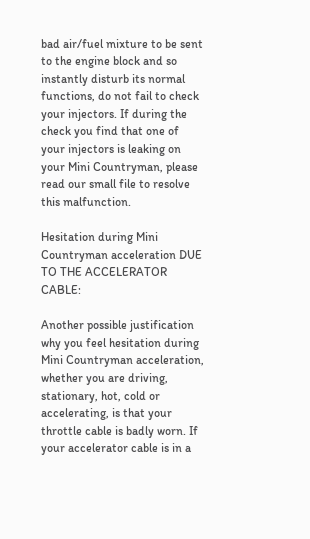bad air/fuel mixture to be sent to the engine block and so instantly disturb its normal functions, do not fail to check your injectors. If during the check you find that one of your injectors is leaking on your Mini Countryman, please read our small file to resolve this malfunction.

Hesitation during Mini Countryman acceleration DUE TO THE ACCELERATOR CABLE:

Another possible justification why you feel hesitation during Mini Countryman acceleration, whether you are driving, stationary, hot, cold or accelerating, is that your throttle cable is badly worn. If your accelerator cable is in a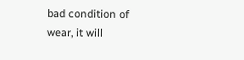bad condition of wear, it will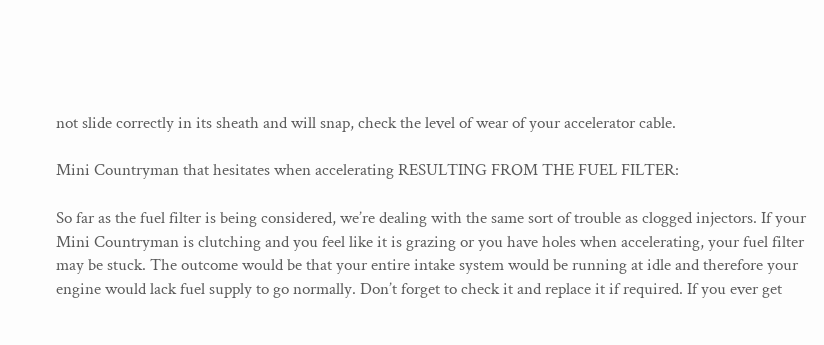not slide correctly in its sheath and will snap, check the level of wear of your accelerator cable.

Mini Countryman that hesitates when accelerating RESULTING FROM THE FUEL FILTER:

So far as the fuel filter is being considered, we’re dealing with the same sort of trouble as clogged injectors. If your Mini Countryman is clutching and you feel like it is grazing or you have holes when accelerating, your fuel filter may be stuck. The outcome would be that your entire intake system would be running at idle and therefore your engine would lack fuel supply to go normally. Don’t forget to check it and replace it if required. If you ever get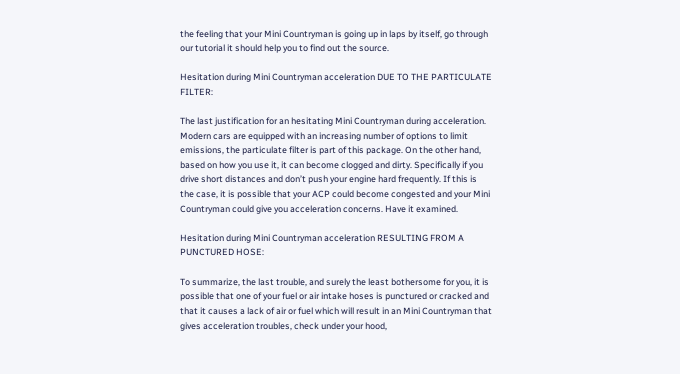the feeling that your Mini Countryman is going up in laps by itself, go through our tutorial it should help you to find out the source.

Hesitation during Mini Countryman acceleration DUE TO THE PARTICULATE FILTER:

The last justification for an hesitating Mini Countryman during acceleration. Modern cars are equipped with an increasing number of options to limit emissions, the particulate filter is part of this package. On the other hand, based on how you use it, it can become clogged and dirty. Specifically if you drive short distances and don’t push your engine hard frequently. If this is the case, it is possible that your ACP could become congested and your Mini Countryman could give you acceleration concerns. Have it examined.

Hesitation during Mini Countryman acceleration RESULTING FROM A PUNCTURED HOSE:

To summarize, the last trouble, and surely the least bothersome for you, it is possible that one of your fuel or air intake hoses is punctured or cracked and that it causes a lack of air or fuel which will result in an Mini Countryman that gives acceleration troubles, check under your hood,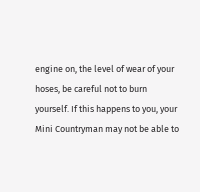engine on, the level of wear of your hoses, be careful not to burn yourself. If this happens to you, your Mini Countryman may not be able to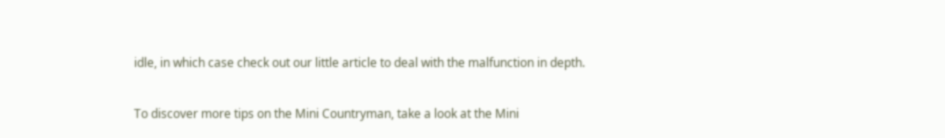idle, in which case check out our little article to deal with the malfunction in depth.

To discover more tips on the Mini Countryman, take a look at the Mini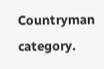Countryman category.